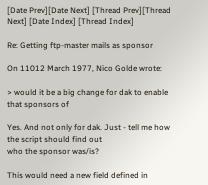[Date Prev][Date Next] [Thread Prev][Thread Next] [Date Index] [Thread Index]

Re: Getting ftp-master mails as sponsor

On 11012 March 1977, Nico Golde wrote:

> would it be a big change for dak to enable that sponsors of

Yes. And not only for dak. Just - tell me how the script should find out
who the sponsor was/is?

This would need a new field defined in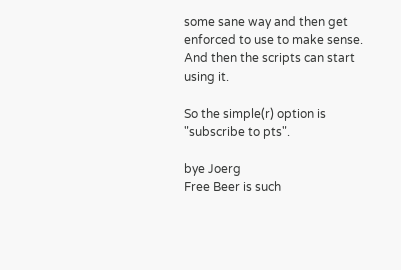some sane way and then get
enforced to use to make sense. And then the scripts can start using it.

So the simple(r) option is "subscribe to pts".

bye Joerg
Free Beer is such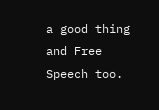a good thing and Free Speech too.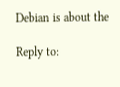Debian is about the

Reply to: